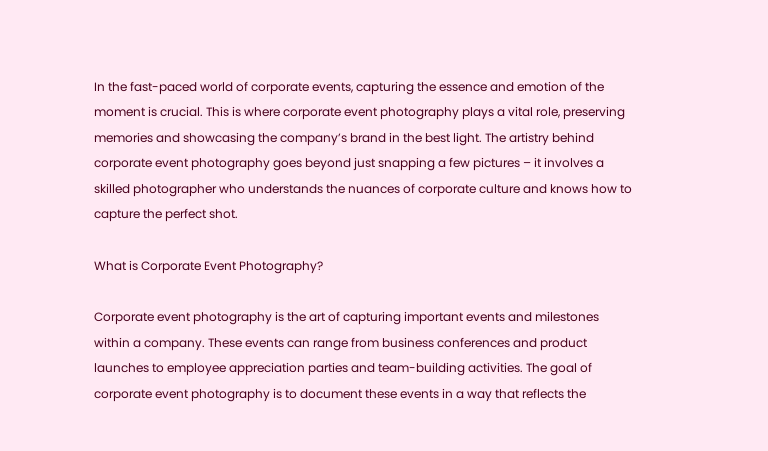In the fast-paced world of corporate events, capturing the essence and emotion of the moment is crucial. This is where corporate event photography plays a vital role, preserving memories and showcasing the company’s brand in the best light. The artistry behind corporate event photography goes beyond just snapping a few pictures – it involves a skilled photographer who understands the nuances of corporate culture and knows how to capture the perfect shot.

What is Corporate Event Photography?

Corporate event photography is the art of capturing important events and milestones within a company. These events can range from business conferences and product launches to employee appreciation parties and team-building activities. The goal of corporate event photography is to document these events in a way that reflects the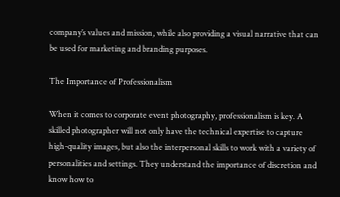company’s values and mission, while also providing a visual narrative that can be used for marketing and branding purposes.

The Importance of Professionalism

When it comes to corporate event photography, professionalism is key. A skilled photographer will not only have the technical expertise to capture high-quality images, but also the interpersonal skills to work with a variety of personalities and settings. They understand the importance of discretion and know how to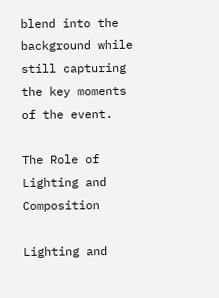blend into the background while still capturing the key moments of the event.

The Role of Lighting and Composition

Lighting and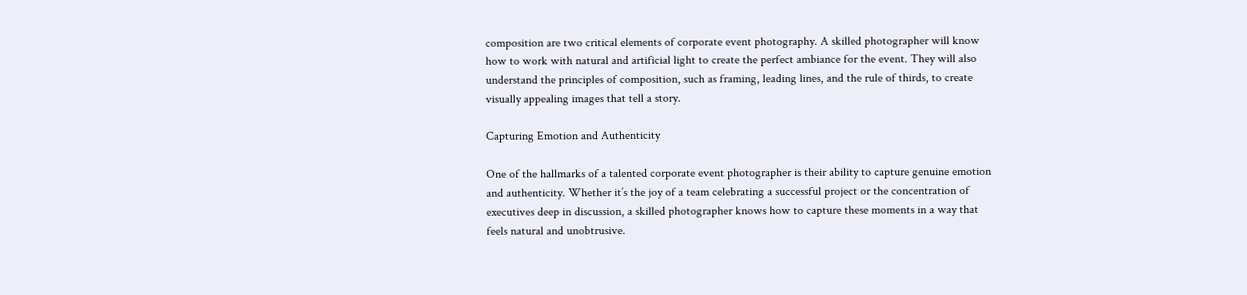composition are two critical elements of corporate event photography. A skilled photographer will know how to work with natural and artificial light to create the perfect ambiance for the event. They will also understand the principles of composition, such as framing, leading lines, and the rule of thirds, to create visually appealing images that tell a story.

Capturing Emotion and Authenticity

One of the hallmarks of a talented corporate event photographer is their ability to capture genuine emotion and authenticity. Whether it’s the joy of a team celebrating a successful project or the concentration of executives deep in discussion, a skilled photographer knows how to capture these moments in a way that feels natural and unobtrusive.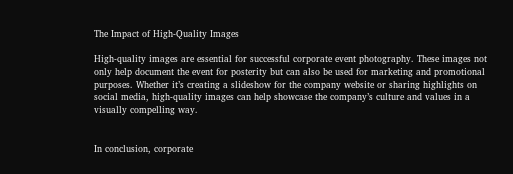The Impact of High-Quality Images

High-quality images are essential for successful corporate event photography. These images not only help document the event for posterity but can also be used for marketing and promotional purposes. Whether it’s creating a slideshow for the company website or sharing highlights on social media, high-quality images can help showcase the company’s culture and values in a visually compelling way.


In conclusion, corporate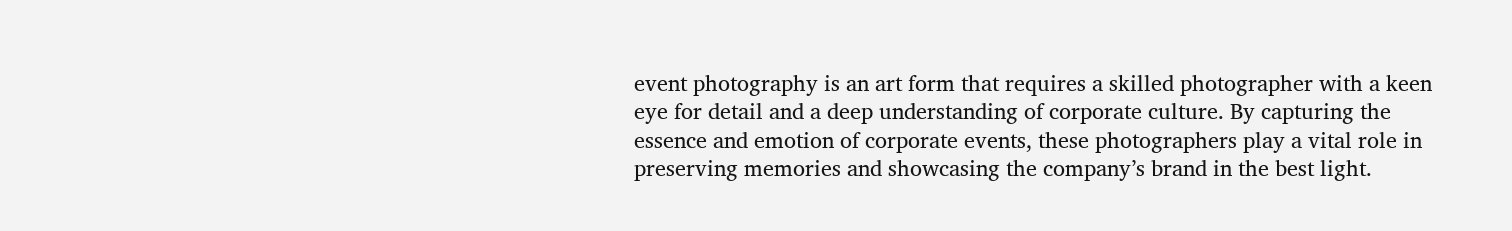event photography is an art form that requires a skilled photographer with a keen eye for detail and a deep understanding of corporate culture. By capturing the essence and emotion of corporate events, these photographers play a vital role in preserving memories and showcasing the company’s brand in the best light.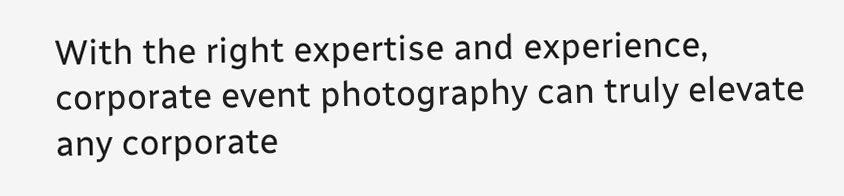With the right expertise and experience, corporate event photography can truly elevate any corporate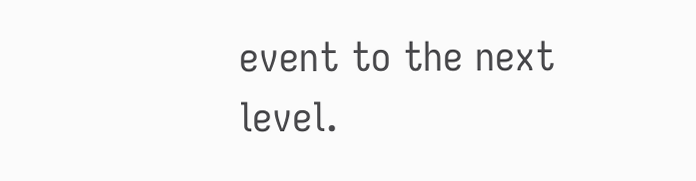event to the next level.